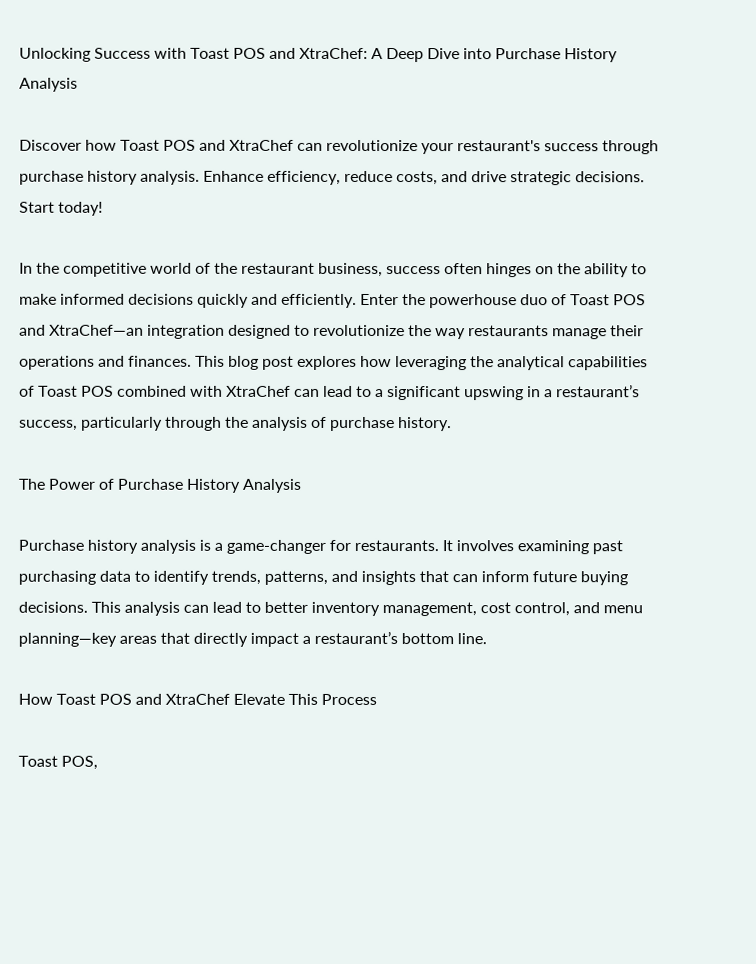Unlocking Success with Toast POS and XtraChef: A Deep Dive into Purchase History Analysis

Discover how Toast POS and XtraChef can revolutionize your restaurant's success through purchase history analysis. Enhance efficiency, reduce costs, and drive strategic decisions. Start today!

In the competitive world of the restaurant business, success often hinges on the ability to make informed decisions quickly and efficiently. Enter the powerhouse duo of Toast POS and XtraChef—an integration designed to revolutionize the way restaurants manage their operations and finances. This blog post explores how leveraging the analytical capabilities of Toast POS combined with XtraChef can lead to a significant upswing in a restaurant’s success, particularly through the analysis of purchase history.

The Power of Purchase History Analysis

Purchase history analysis is a game-changer for restaurants. It involves examining past purchasing data to identify trends, patterns, and insights that can inform future buying decisions. This analysis can lead to better inventory management, cost control, and menu planning—key areas that directly impact a restaurant’s bottom line.

How Toast POS and XtraChef Elevate This Process

Toast POS,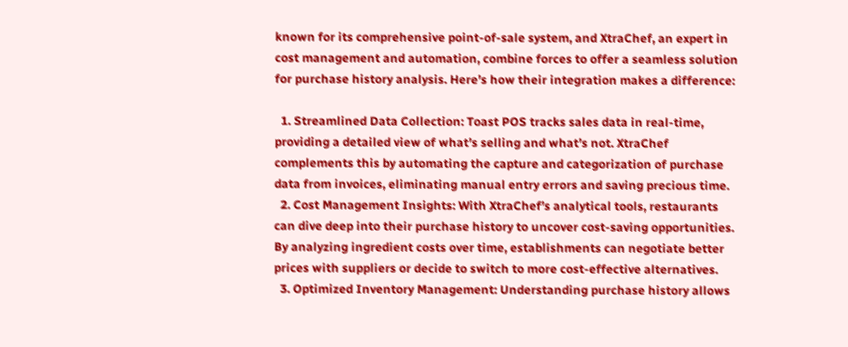known for its comprehensive point-of-sale system, and XtraChef, an expert in cost management and automation, combine forces to offer a seamless solution for purchase history analysis. Here’s how their integration makes a difference:

  1. Streamlined Data Collection: Toast POS tracks sales data in real-time, providing a detailed view of what’s selling and what’s not. XtraChef complements this by automating the capture and categorization of purchase data from invoices, eliminating manual entry errors and saving precious time.
  2. Cost Management Insights: With XtraChef’s analytical tools, restaurants can dive deep into their purchase history to uncover cost-saving opportunities. By analyzing ingredient costs over time, establishments can negotiate better prices with suppliers or decide to switch to more cost-effective alternatives.
  3. Optimized Inventory Management: Understanding purchase history allows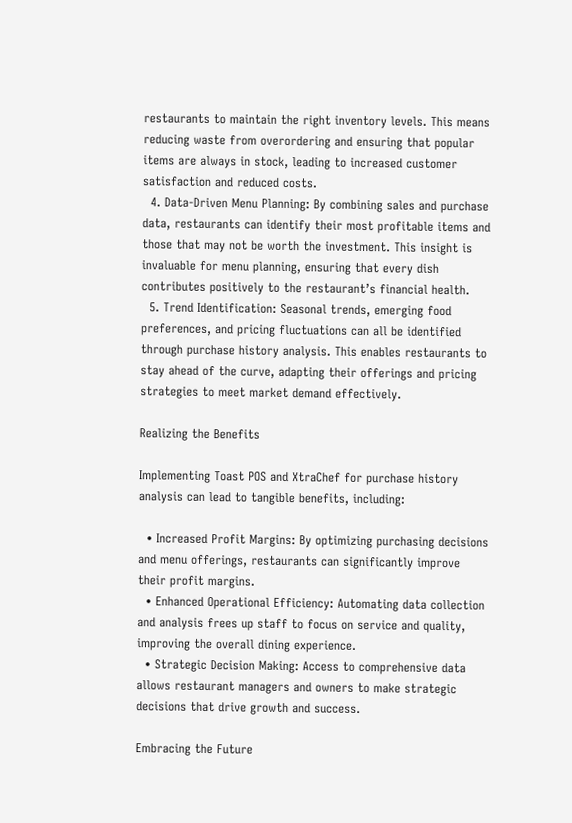restaurants to maintain the right inventory levels. This means reducing waste from overordering and ensuring that popular items are always in stock, leading to increased customer satisfaction and reduced costs.
  4. Data-Driven Menu Planning: By combining sales and purchase data, restaurants can identify their most profitable items and those that may not be worth the investment. This insight is invaluable for menu planning, ensuring that every dish contributes positively to the restaurant’s financial health.
  5. Trend Identification: Seasonal trends, emerging food preferences, and pricing fluctuations can all be identified through purchase history analysis. This enables restaurants to stay ahead of the curve, adapting their offerings and pricing strategies to meet market demand effectively.

Realizing the Benefits

Implementing Toast POS and XtraChef for purchase history analysis can lead to tangible benefits, including:

  • Increased Profit Margins: By optimizing purchasing decisions and menu offerings, restaurants can significantly improve their profit margins.
  • Enhanced Operational Efficiency: Automating data collection and analysis frees up staff to focus on service and quality, improving the overall dining experience.
  • Strategic Decision Making: Access to comprehensive data allows restaurant managers and owners to make strategic decisions that drive growth and success.

Embracing the Future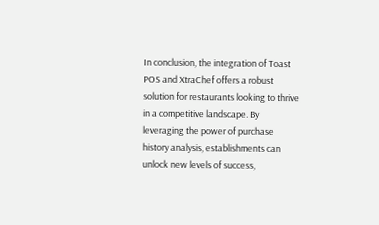In conclusion, the integration of Toast POS and XtraChef offers a robust solution for restaurants looking to thrive in a competitive landscape. By leveraging the power of purchase history analysis, establishments can unlock new levels of success,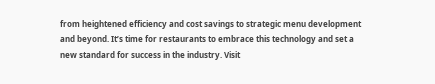from heightened efficiency and cost savings to strategic menu development and beyond. It’s time for restaurants to embrace this technology and set a new standard for success in the industry. Visit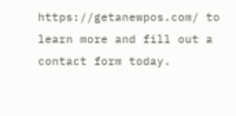https://getanewpos.com/ to learn more and fill out a contact form today.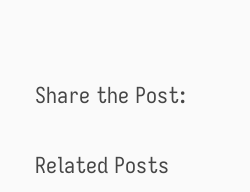Share the Post:

Related Posts